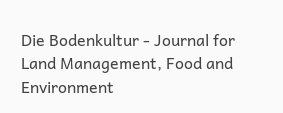Die Bodenkultur - Journal for Land Management, Food and Environment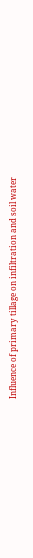Influence of primary tillage on infiltration and soil water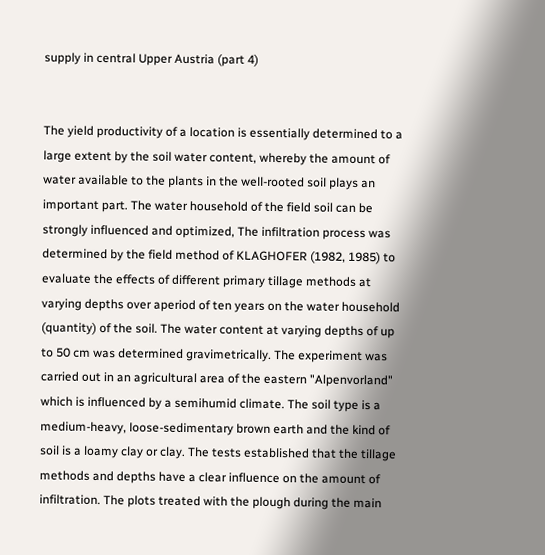supply in central Upper Austria (part 4)


The yield productivity of a location is essentially determined to a large extent by the soil water content, whereby the amount of water available to the plants in the well-rooted soil plays an important part. The water household of the field soil can be strongly influenced and optimized, The infiltration process was determined by the field method of KLAGHOFER (1982, 1985) to evaluate the effects of different primary tillage methods at varying depths over aperiod of ten years on the water household (quantity) of the soil. The water content at varying depths of up to 50 cm was determined gravimetrically. The experiment was carried out in an agricultural area of the eastern "Alpenvorland" which is influenced by a semihumid climate. The soil type is a medium-heavy, loose-sedimentary brown earth and the kind of soil is a loamy clay or clay. The tests established that the tillage methods and depths have a clear influence on the amount of infiltration. The plots treated with the plough during the main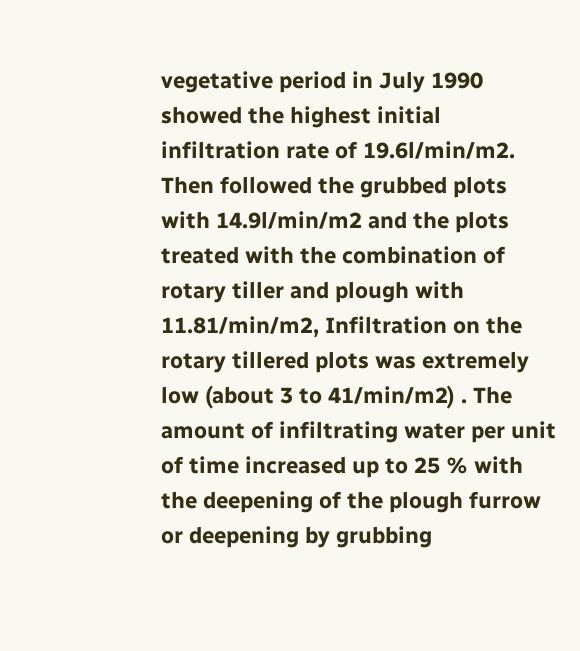vegetative period in July 1990 showed the highest initial infiltration rate of 19.6l/min/m2. Then followed the grubbed plots with 14.9l/min/m2 and the plots treated with the combination of rotary tiller and plough with 11.81/min/m2, Infiltration on the rotary tillered plots was extremely low (about 3 to 41/min/m2) . The amount of infiltrating water per unit of time increased up to 25 % with the deepening of the plough furrow or deepening by grubbing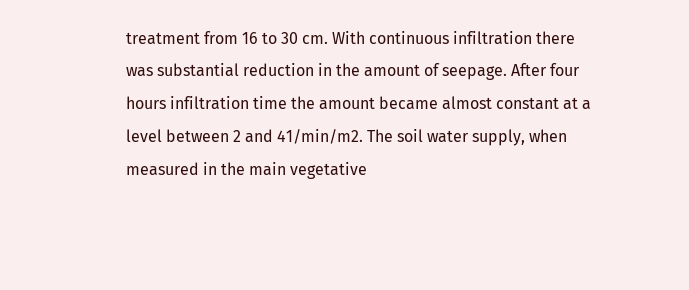treatment from 16 to 30 cm. With continuous infiltration there was substantial reduction in the amount of seepage. After four hours infiltration time the amount became almost constant at a level between 2 and 41/min/m2. The soil water supply, when measured in the main vegetative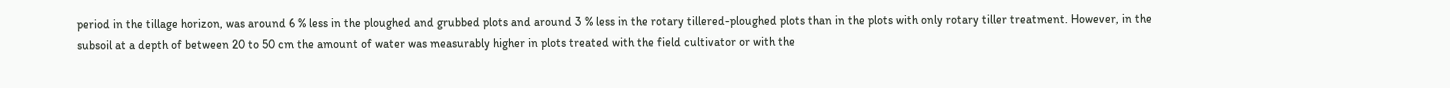period in the tillage horizon, was around 6 % less in the ploughed and grubbed plots and around 3 % less in the rotary tillered-ploughed plots than in the plots with only rotary tiller treatment. However, in the subsoil at a depth of between 20 to 50 cm the amount of water was measurably higher in plots treated with the field cultivator or with the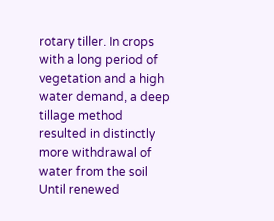rotary tiller. In crops with a long period of vegetation and a high water demand, a deep tillage method resulted in distinctly more withdrawal of water from the soil Until renewed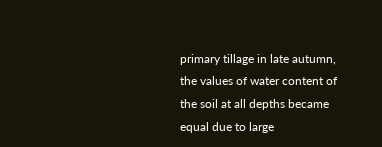primary tillage in late autumn, the values of water content of the soil at all depths became equal due to large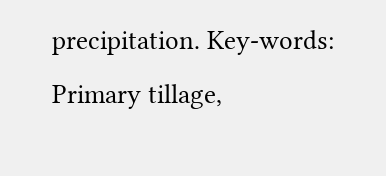precipitation. Key-words: Primary tillage,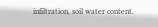infiltration, soil water content.